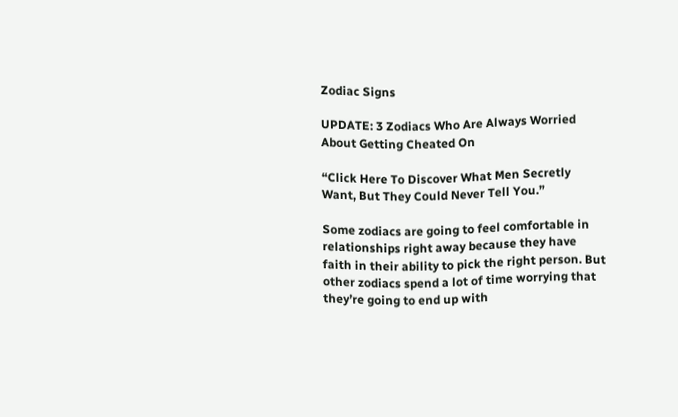Zodiac Signs

UPDATE: 3 Zodiacs Who Are Always Worried About Getting Cheated On

“Click Here To Discover What Men Secretly Want, But They Could Never Tell You.”

Some zodiacs are going to feel comfortable in relationships right away because they have faith in their ability to pick the right person. But other zodiacs spend a lot of time worrying that they’re going to end up with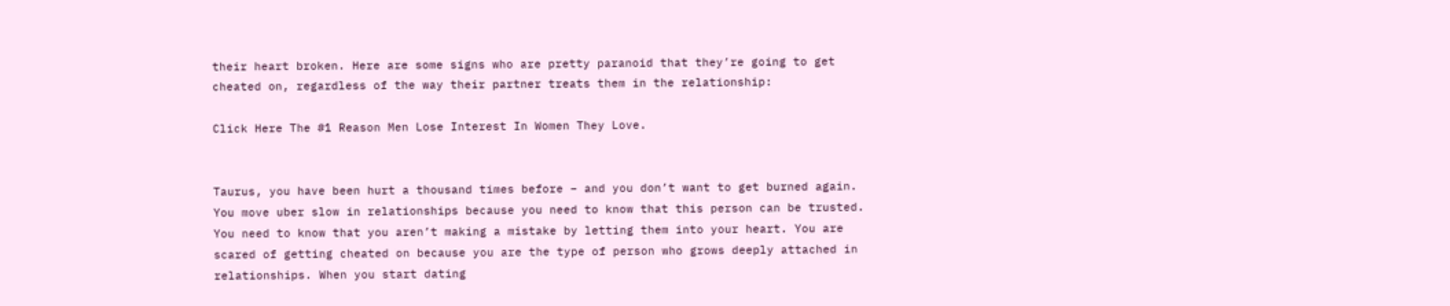their heart broken. Here are some signs who are pretty paranoid that they’re going to get cheated on, regardless of the way their partner treats them in the relationship:

Click Here The #1 Reason Men Lose Interest In Women They Love.


Taurus, you have been hurt a thousand times before – and you don’t want to get burned again. You move uber slow in relationships because you need to know that this person can be trusted. You need to know that you aren’t making a mistake by letting them into your heart. You are scared of getting cheated on because you are the type of person who grows deeply attached in relationships. When you start dating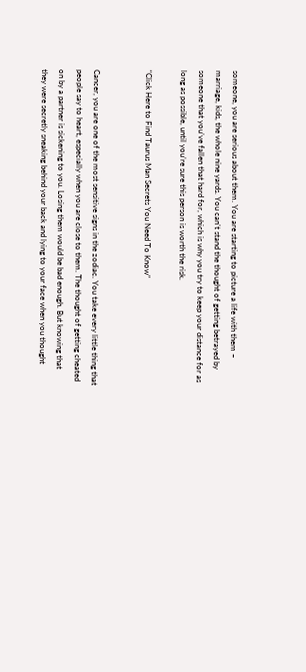someone, you are serious about them. You are starting to picture a life with them – marriage, kids, the whole nine yards. You can’t stand the thought of getting betrayed by someone that you’ve fallen that hard for, which is why you try to keep your distance for as long as possible, until you’re sure this person is worth the risk.

“Click Here to Find Taurus Man Secrets You Need To Know”


Cancer, you are one of the most sensitive signs in the zodiac. You take every little thing that people say to heart, especially when you are close to them. The thought of getting cheated on by a partner is sickening to you. Losing them would be bad enough. But knowing that they were secretly sneaking behind your back and lying to your face when you thought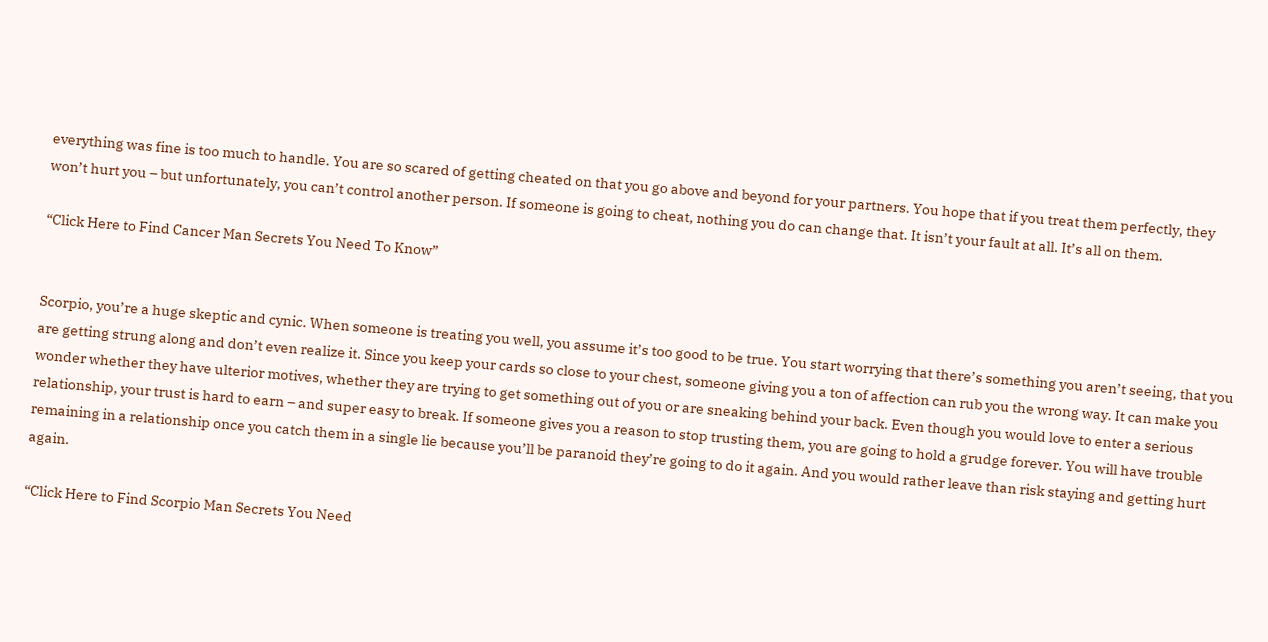everything was fine is too much to handle. You are so scared of getting cheated on that you go above and beyond for your partners. You hope that if you treat them perfectly, they won’t hurt you – but unfortunately, you can’t control another person. If someone is going to cheat, nothing you do can change that. It isn’t your fault at all. It’s all on them.

“Click Here to Find Cancer Man Secrets You Need To Know”


Scorpio, you’re a huge skeptic and cynic. When someone is treating you well, you assume it’s too good to be true. You start worrying that there’s something you aren’t seeing, that you are getting strung along and don’t even realize it. Since you keep your cards so close to your chest, someone giving you a ton of affection can rub you the wrong way. It can make you wonder whether they have ulterior motives, whether they are trying to get something out of you or are sneaking behind your back. Even though you would love to enter a serious relationship, your trust is hard to earn – and super easy to break. If someone gives you a reason to stop trusting them, you are going to hold a grudge forever. You will have trouble remaining in a relationship once you catch them in a single lie because you’ll be paranoid they’re going to do it again. And you would rather leave than risk staying and getting hurt again.

“Click Here to Find Scorpio Man Secrets You Need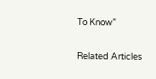To Know”

Related Articles